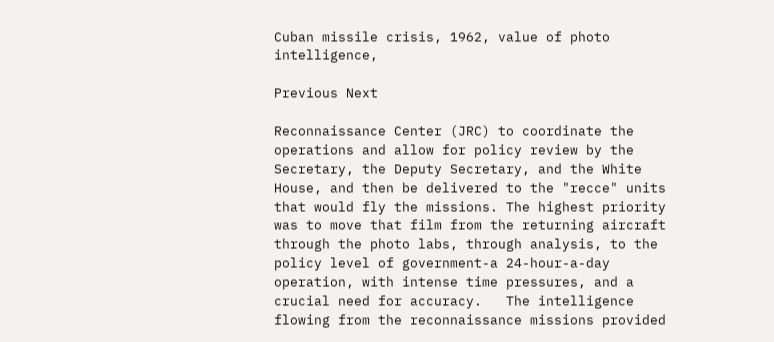Cuban missile crisis, 1962, value of photo intelligence,

Previous Next

Reconnaissance Center (JRC) to coordinate the operations and allow for policy review by the Secretary, the Deputy Secretary, and the White House, and then be delivered to the "recce" units that would fly the missions. The highest priority was to move that film from the returning aircraft through the photo labs, through analysis, to the policy level of government-a 24-hour-a-day operation, with intense time pressures, and a crucial need for accuracy.   The intelligence flowing from the reconnaissance missions provided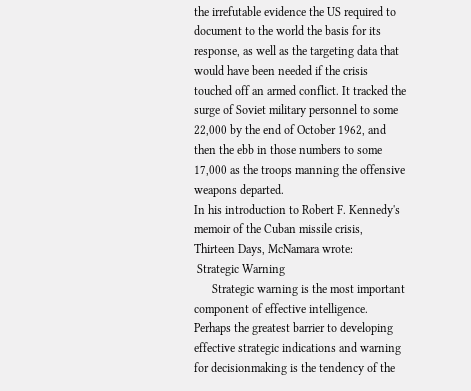the irrefutable evidence the US required to document to the world the basis for its response, as well as the targeting data that would have been needed if the crisis touched off an armed conflict. It tracked the surge of Soviet military personnel to some 22,000 by the end of October 1962, and then the ebb in those numbers to some 17,000 as the troops manning the offensive weapons departed.
In his introduction to Robert F. Kennedy's memoir of the Cuban missile crisis, Thirteen Days, McNamara wrote:
 Strategic Warning
      Strategic warning is the most important component of effective intelligence. Perhaps the greatest barrier to developing effective strategic indications and warning for decisionmaking is the tendency of the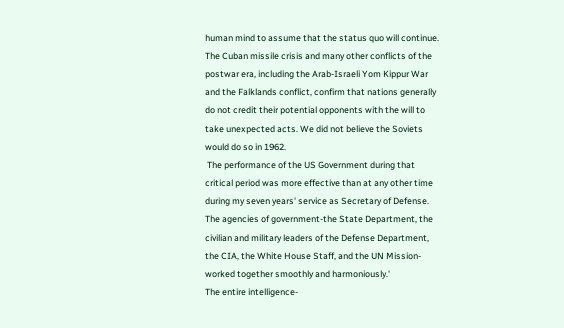human mind to assume that the status quo will continue. The Cuban missile crisis and many other conflicts of the postwar era, including the Arab-Israeli Yom Kippur War and the Falklands conflict, confirm that nations generally do not credit their potential opponents with the will to take unexpected acts. We did not believe the Soviets would do so in 1962.
 The performance of the US Government during that critical period was more effective than at any other time during my seven years' service as Secretary of Defense. The agencies of government-the State Department, the civilian and military leaders of the Defense Department, the CIA, the White House Staff, and the UN Mission-worked together smoothly and harmoniously.'
The entire intelligence-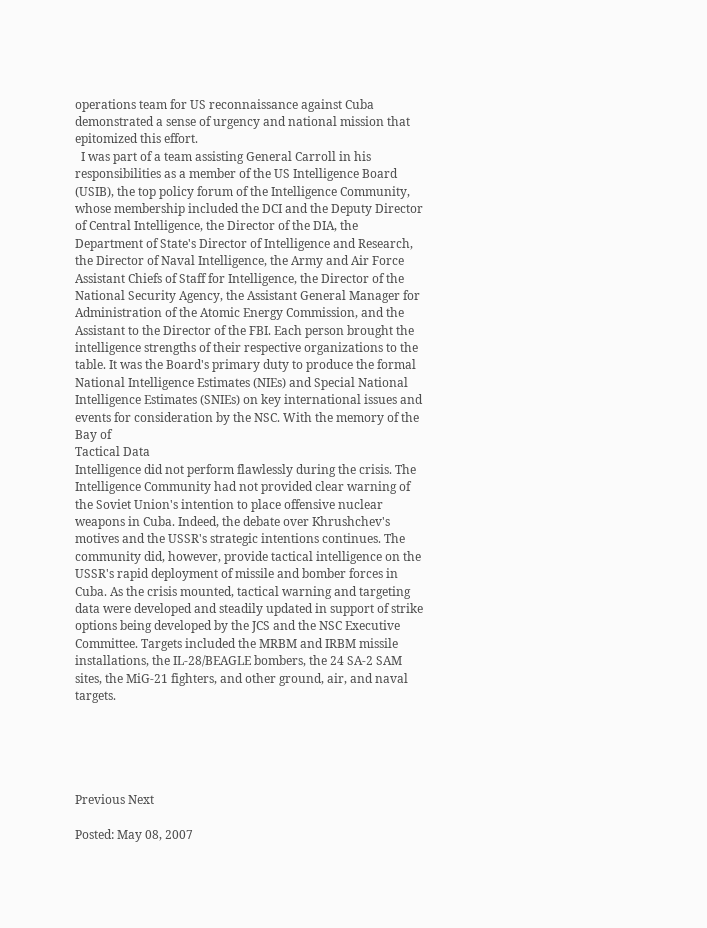operations team for US reconnaissance against Cuba demonstrated a sense of urgency and national mission that epitomized this effort.
  I was part of a team assisting General Carroll in his responsibilities as a member of the US Intelligence Board (USIB), the top policy forum of the Intelligence Community, whose membership included the DCI and the Deputy Director of Central Intelligence, the Director of the DIA, the Department of State's Director of Intelligence and Research, the Director of Naval Intelligence, the Army and Air Force Assistant Chiefs of Staff for Intelligence, the Director of the National Security Agency, the Assistant General Manager for Administration of the Atomic Energy Commission, and the Assistant to the Director of the FBI. Each person brought the intelligence strengths of their respective organizations to the table. It was the Board's primary duty to produce the formal National Intelligence Estimates (NIEs) and Special National Intelligence Estimates (SNIEs) on key international issues and events for consideration by the NSC. With the memory of the Bay of
Tactical Data
Intelligence did not perform flawlessly during the crisis. The Intelligence Community had not provided clear warning of the Soviet Union's intention to place offensive nuclear weapons in Cuba. Indeed, the debate over Khrushchev's motives and the USSR's strategic intentions continues. The community did, however, provide tactical intelligence on the USSR's rapid deployment of missile and bomber forces in Cuba. As the crisis mounted, tactical warning and targeting data were developed and steadily updated in support of strike options being developed by the JCS and the NSC Executive Committee. Targets included the MRBM and IRBM missile installations, the IL-28/BEAGLE bombers, the 24 SA-2 SAM sites, the MiG-21 fighters, and other ground, air, and naval targets.





Previous Next

Posted: May 08, 2007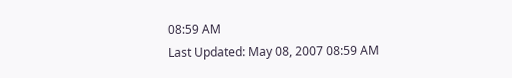08:59 AM
Last Updated: May 08, 2007 08:59 AM